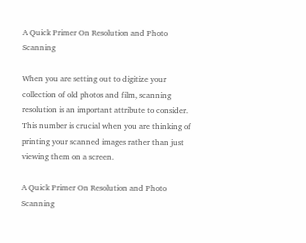A Quick Primer On Resolution and Photo Scanning

When you are setting out to digitize your collection of old photos and film, scanning resolution is an important attribute to consider. This number is crucial when you are thinking of printing your scanned images rather than just viewing them on a screen.

A Quick Primer On Resolution and Photo Scanning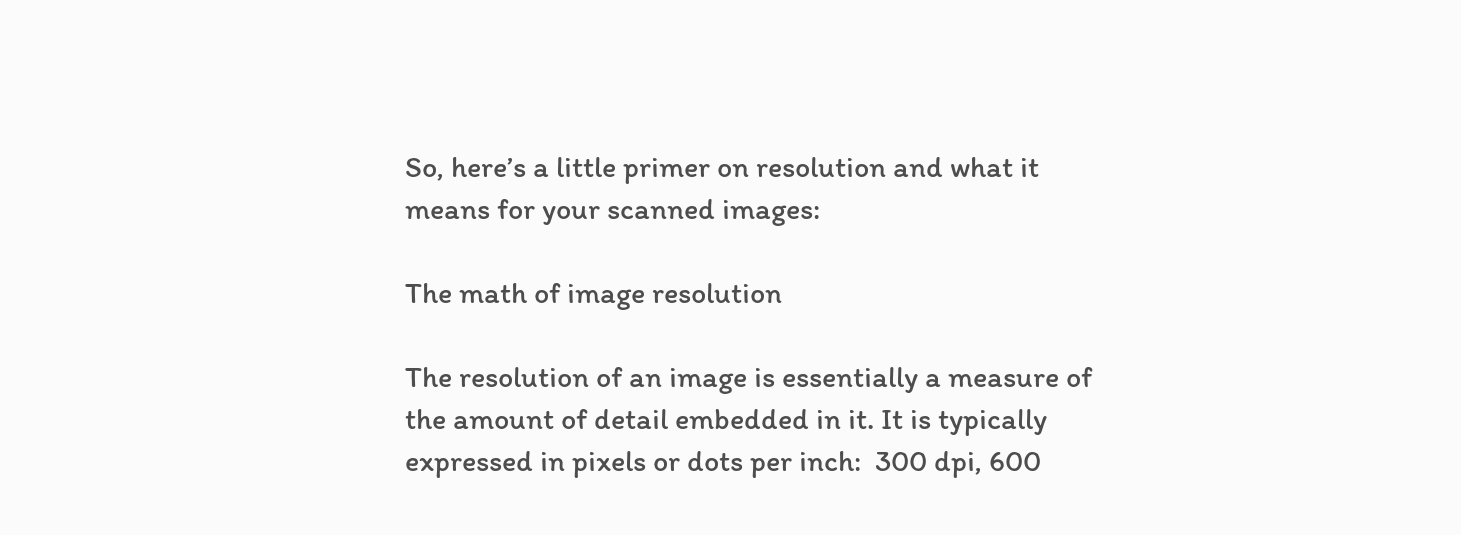So, here’s a little primer on resolution and what it means for your scanned images:

The math of image resolution

The resolution of an image is essentially a measure of the amount of detail embedded in it. It is typically expressed in pixels or dots per inch:  300 dpi, 600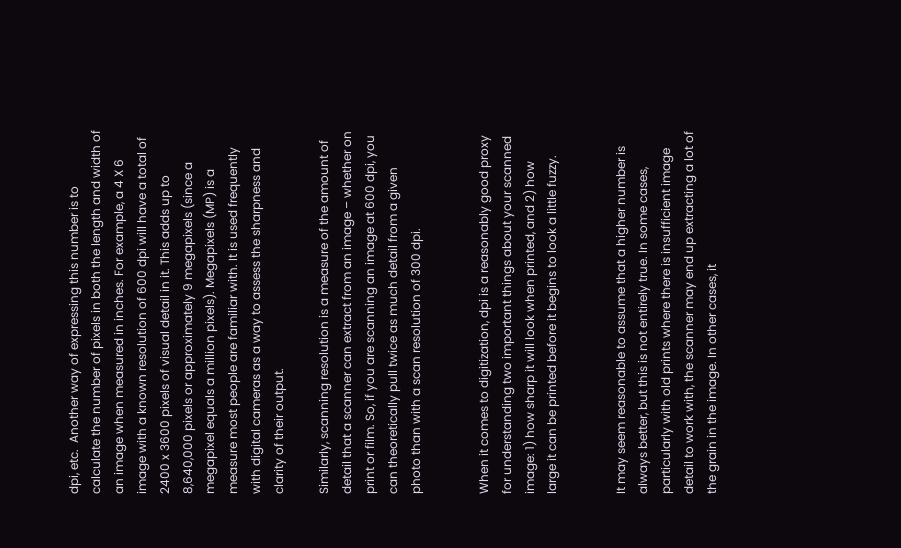dpi, etc.  Another way of expressing this number is to calculate the number of pixels in both the length and width of an image when measured in inches. For example, a 4 X 6 image with a known resolution of 600 dpi will have a total of 2400 x 3600 pixels of visual detail in it. This adds up to 8,640,000 pixels or approximately 9 megapixels (since a megapixel equals a million pixels). Megapixels (MP) is a measure most people are familiar with. It is used frequently with digital cameras as a way to assess the sharpness and clarity of their output.

Similarly, scanning resolution is a measure of the amount of detail that a scanner can extract from an image – whether on print or film. So, if you are scanning an image at 600 dpi, you can theoretically pull twice as much detail from a given photo than with a scan resolution of 300 dpi.


When it comes to digitization, dpi is a reasonably good proxy for understanding two important things about your scanned image: 1) how sharp it will look when printed, and 2) how large it can be printed before it begins to look a little fuzzy.


It may seem reasonable to assume that a higher number is always better, but this is not entirely true. In some cases, particularly with old prints where there is insufficient image detail to work with, the scanner may end up extracting a lot of the grain in the image. In other cases, it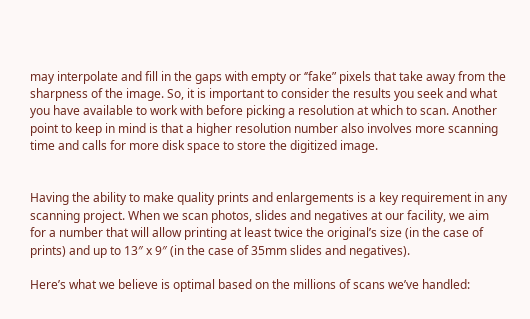may interpolate and fill in the gaps with empty or ‘’fake” pixels that take away from the sharpness of the image. So, it is important to consider the results you seek and what you have available to work with before picking a resolution at which to scan. Another point to keep in mind is that a higher resolution number also involves more scanning time and calls for more disk space to store the digitized image.


Having the ability to make quality prints and enlargements is a key requirement in any scanning project. When we scan photos, slides and negatives at our facility, we aim for a number that will allow printing at least twice the original’s size (in the case of prints) and up to 13″ x 9″ (in the case of 35mm slides and negatives).

Here’s what we believe is optimal based on the millions of scans we’ve handled: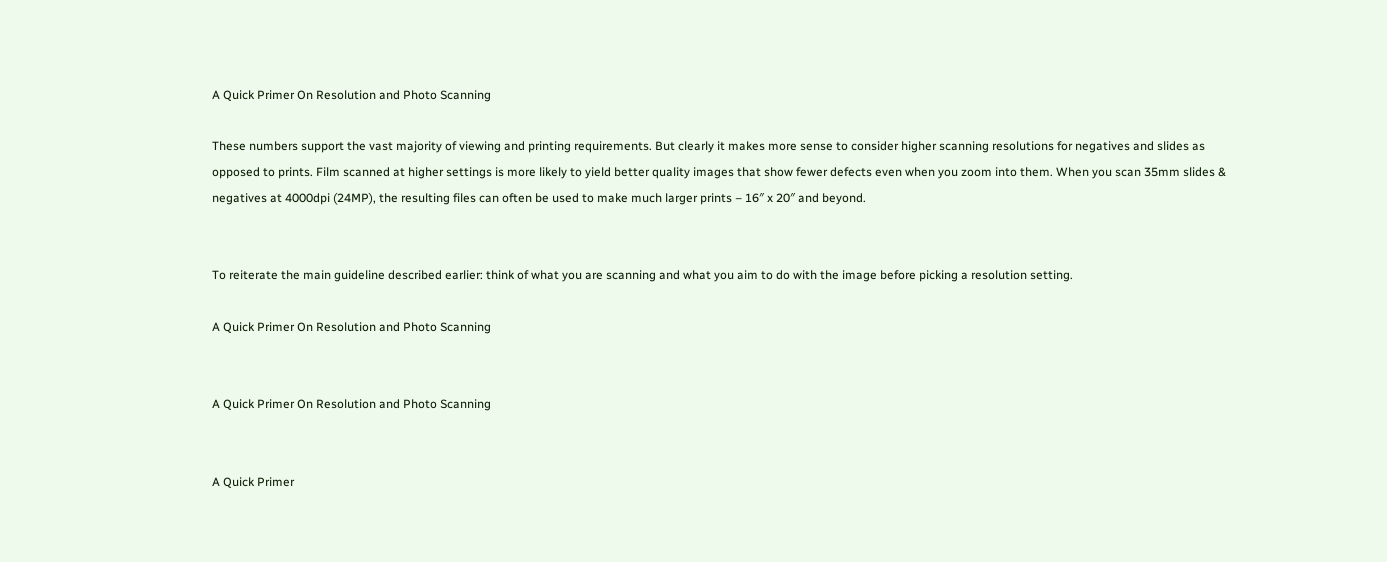A Quick Primer On Resolution and Photo Scanning

These numbers support the vast majority of viewing and printing requirements. But clearly it makes more sense to consider higher scanning resolutions for negatives and slides as opposed to prints. Film scanned at higher settings is more likely to yield better quality images that show fewer defects even when you zoom into them. When you scan 35mm slides & negatives at 4000dpi (24MP), the resulting files can often be used to make much larger prints – 16″ x 20″ and beyond.


To reiterate the main guideline described earlier: think of what you are scanning and what you aim to do with the image before picking a resolution setting.

A Quick Primer On Resolution and Photo Scanning


A Quick Primer On Resolution and Photo Scanning


A Quick Primer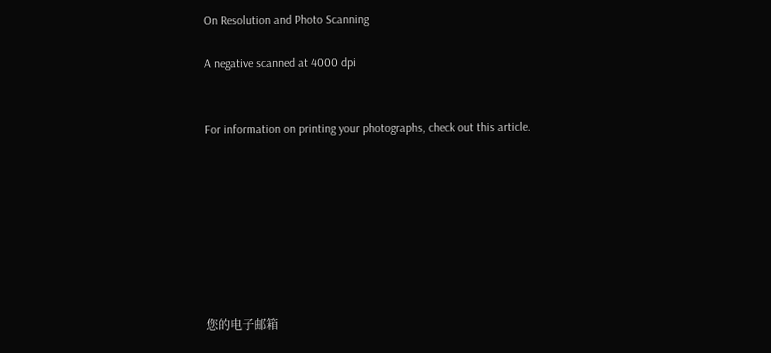On Resolution and Photo Scanning

A negative scanned at 4000 dpi


For information on printing your photographs, check out this article.








您的电子邮箱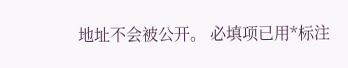地址不会被公开。 必填项已用*标注